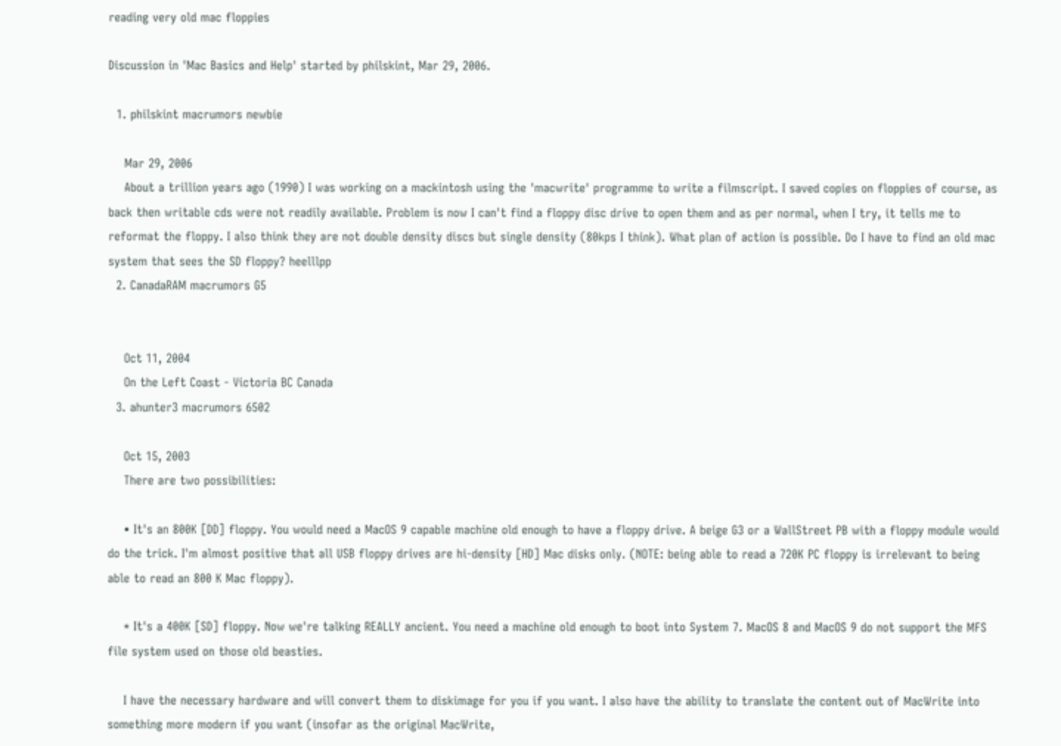reading very old mac floppies

Discussion in 'Mac Basics and Help' started by philskint, Mar 29, 2006.

  1. philskint macrumors newbie

    Mar 29, 2006
    About a trillion years ago (1990) I was working on a mackintosh using the 'macwrite' programme to write a filmscript. I saved copies on floppies of course, as back then writable cds were not readily available. Problem is now I can't find a floppy disc drive to open them and as per normal, when I try, it tells me to reformat the floppy. I also think they are not double density discs but single density (80kps I think). What plan of action is possible. Do I have to find an old mac system that sees the SD floppy? heelllpp
  2. CanadaRAM macrumors G5


    Oct 11, 2004
    On the Left Coast - Victoria BC Canada
  3. ahunter3 macrumors 6502

    Oct 15, 2003
    There are two possibilities:

    • It's an 800K [DD] floppy. You would need a MacOS 9 capable machine old enough to have a floppy drive. A beige G3 or a WallStreet PB with a floppy module would do the trick. I'm almost positive that all USB floppy drives are hi-density [HD] Mac disks only. (NOTE: being able to read a 720K PC floppy is irrelevant to being able to read an 800 K Mac floppy).

    * It's a 400K [SD] floppy. Now we're talking REALLY ancient. You need a machine old enough to boot into System 7. MacOS 8 and MacOS 9 do not support the MFS file system used on those old beasties.

    I have the necessary hardware and will convert them to diskimage for you if you want. I also have the ability to translate the content out of MacWrite into something more modern if you want (insofar as the original MacWrite,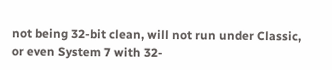not being 32-bit clean, will not run under Classic, or even System 7 with 32-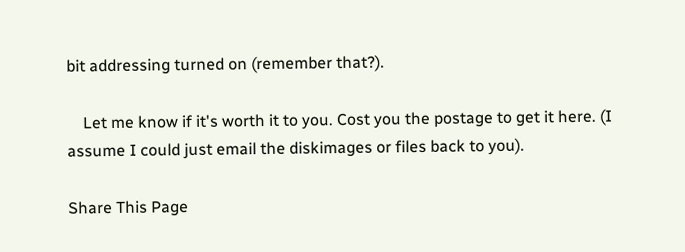bit addressing turned on (remember that?).

    Let me know if it's worth it to you. Cost you the postage to get it here. (I assume I could just email the diskimages or files back to you).

Share This Page